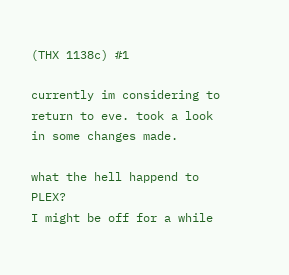(THX 1138c) #1

currently im considering to return to eve. took a look in some changes made.

what the hell happend to PLEX?
I might be off for a while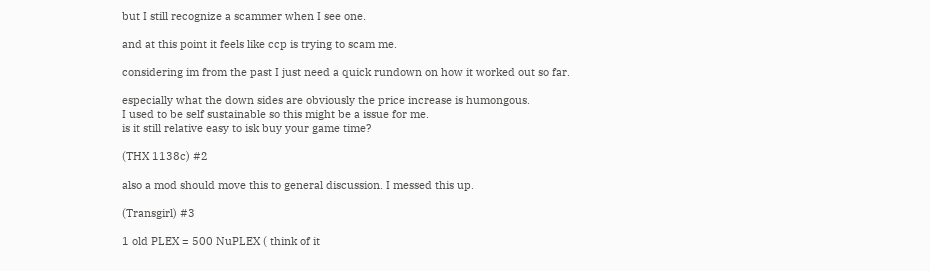but I still recognize a scammer when I see one.

and at this point it feels like ccp is trying to scam me.

considering im from the past I just need a quick rundown on how it worked out so far.

especially what the down sides are obviously the price increase is humongous.
I used to be self sustainable so this might be a issue for me.
is it still relative easy to isk buy your game time?

(THX 1138c) #2

also a mod should move this to general discussion. I messed this up.

(Transgirl) #3

1 old PLEX = 500 NuPLEX ( think of it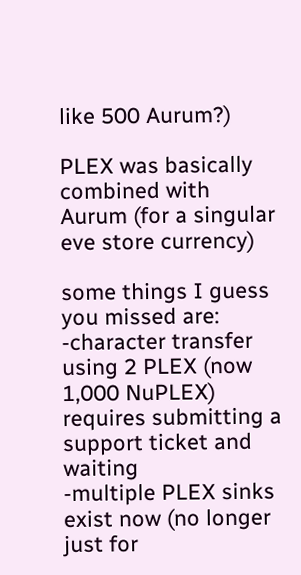like 500 Aurum?)

PLEX was basically combined with Aurum (for a singular eve store currency)

some things I guess you missed are:
-character transfer using 2 PLEX (now 1,000 NuPLEX) requires submitting a support ticket and waiting
-multiple PLEX sinks exist now (no longer just for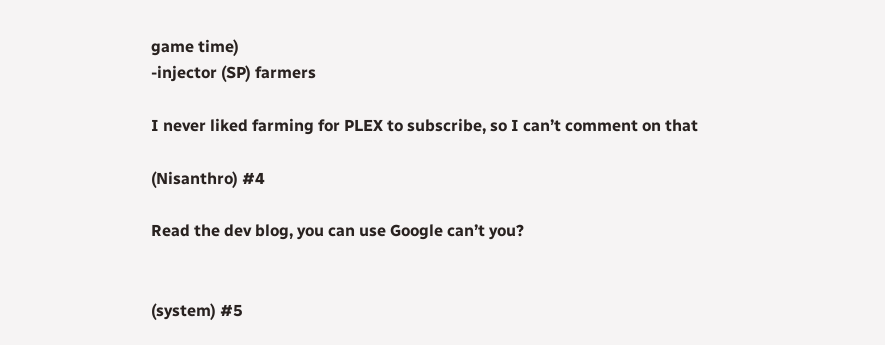game time)
-injector (SP) farmers

I never liked farming for PLEX to subscribe, so I can’t comment on that

(Nisanthro) #4

Read the dev blog, you can use Google can’t you?


(system) #5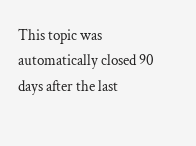This topic was automatically closed 90 days after the last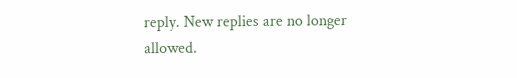reply. New replies are no longer allowed.